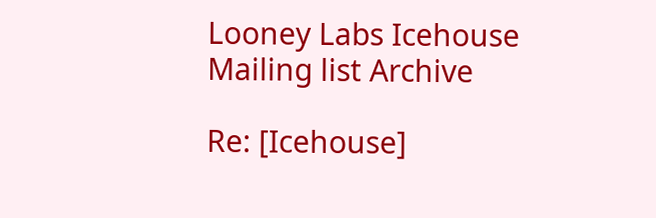Looney Labs Icehouse Mailing list Archive

Re: [Icehouse]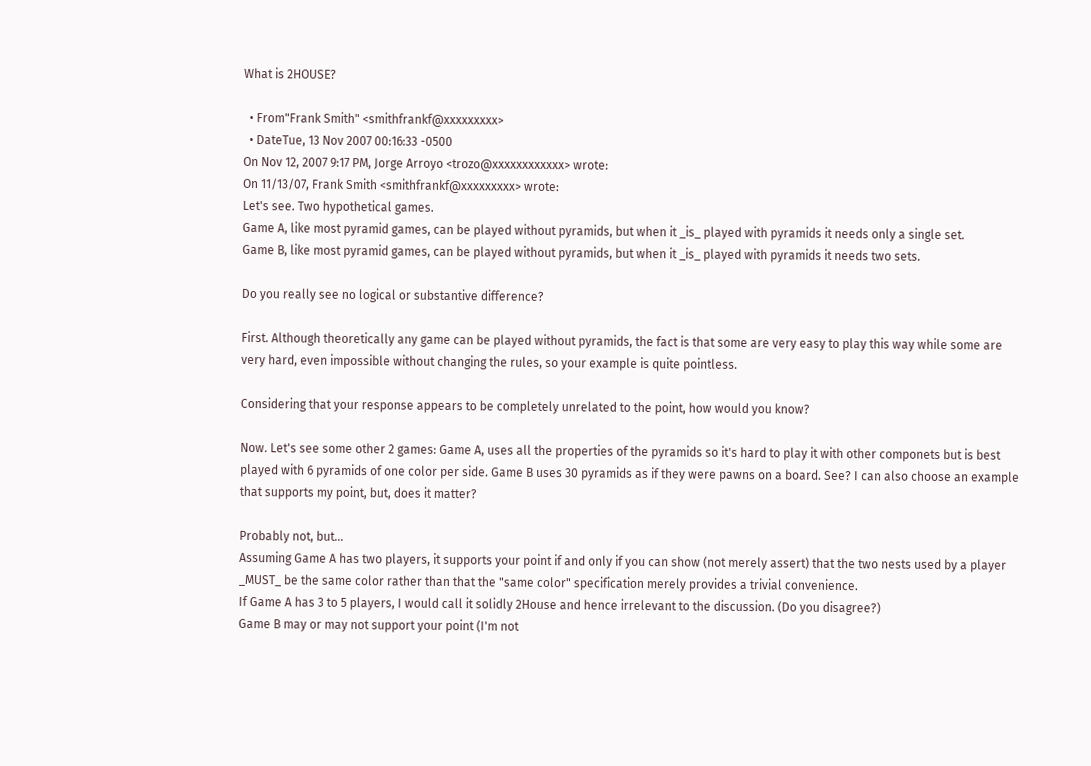What is 2HOUSE?

  • From"Frank Smith" <smithfrankf@xxxxxxxxx>
  • DateTue, 13 Nov 2007 00:16:33 -0500
On Nov 12, 2007 9:17 PM, Jorge Arroyo <trozo@xxxxxxxxxxxx> wrote:
On 11/13/07, Frank Smith <smithfrankf@xxxxxxxxx> wrote:
Let's see. Two hypothetical games.
Game A, like most pyramid games, can be played without pyramids, but when it _is_ played with pyramids it needs only a single set.
Game B, like most pyramid games, can be played without pyramids, but when it _is_ played with pyramids it needs two sets.

Do you really see no logical or substantive difference?

First. Although theoretically any game can be played without pyramids, the fact is that some are very easy to play this way while some are very hard, even impossible without changing the rules, so your example is quite pointless.

Considering that your response appears to be completely unrelated to the point, how would you know?

Now. Let's see some other 2 games: Game A, uses all the properties of the pyramids so it's hard to play it with other componets but is best played with 6 pyramids of one color per side. Game B uses 30 pyramids as if they were pawns on a board. See? I can also choose an example that supports my point, but, does it matter?

Probably not, but...
Assuming Game A has two players, it supports your point if and only if you can show (not merely assert) that the two nests used by a player _MUST_ be the same color rather than that the "same color" specification merely provides a trivial convenience.
If Game A has 3 to 5 players, I would call it solidly 2House and hence irrelevant to the discussion. (Do you disagree?)
Game B may or may not support your point (I'm not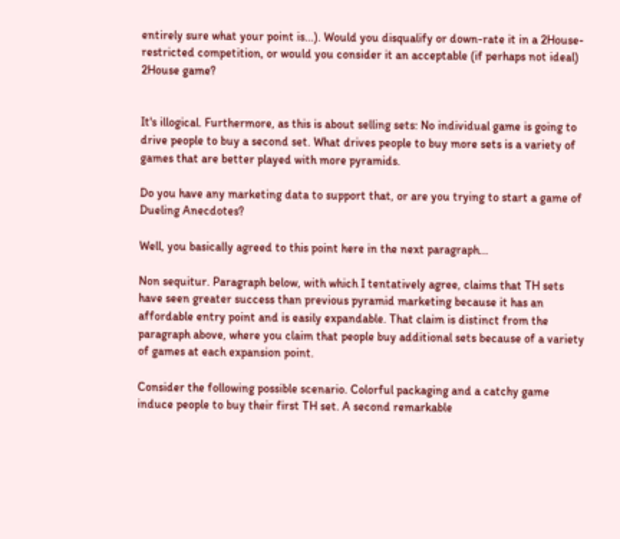entirely sure what your point is...). Would you disqualify or down-rate it in a 2House-restricted competition, or would you consider it an acceptable (if perhaps not ideal) 2House game?


It's illogical. Furthermore, as this is about selling sets: No individual game is going to drive people to buy a second set. What drives people to buy more sets is a variety of games that are better played with more pyramids.

Do you have any marketing data to support that, or are you trying to start a game of Dueling Anecdotes?

Well, you basically agreed to this point here in the next paragraph...

Non sequitur. Paragraph below, with which I tentatively agree, claims that TH sets have seen greater success than previous pyramid marketing because it has an affordable entry point and is easily expandable. That claim is distinct from the paragraph above, where you claim that people buy additional sets because of a variety of games at each expansion point.

Consider the following possible scenario. Colorful packaging and a catchy game induce people to buy their first TH set. A second remarkable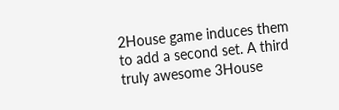2House game induces them to add a second set. A third truly awesome 3House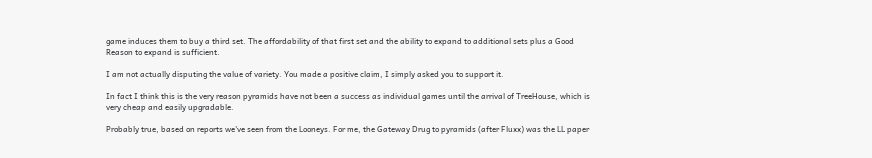game induces them to buy a third set. The affordability of that first set and the ability to expand to additional sets plus a Good Reason to expand is sufficient.

I am not actually disputing the value of variety. You made a positive claim, I simply asked you to support it.

In fact I think this is the very reason pyramids have not been a success as individual games until the arrival of TreeHouse, which is very cheap and easily upgradable.

Probably true, based on reports we've seen from the Looneys. For me, the Gateway Drug to pyramids (after Fluxx) was the LL paper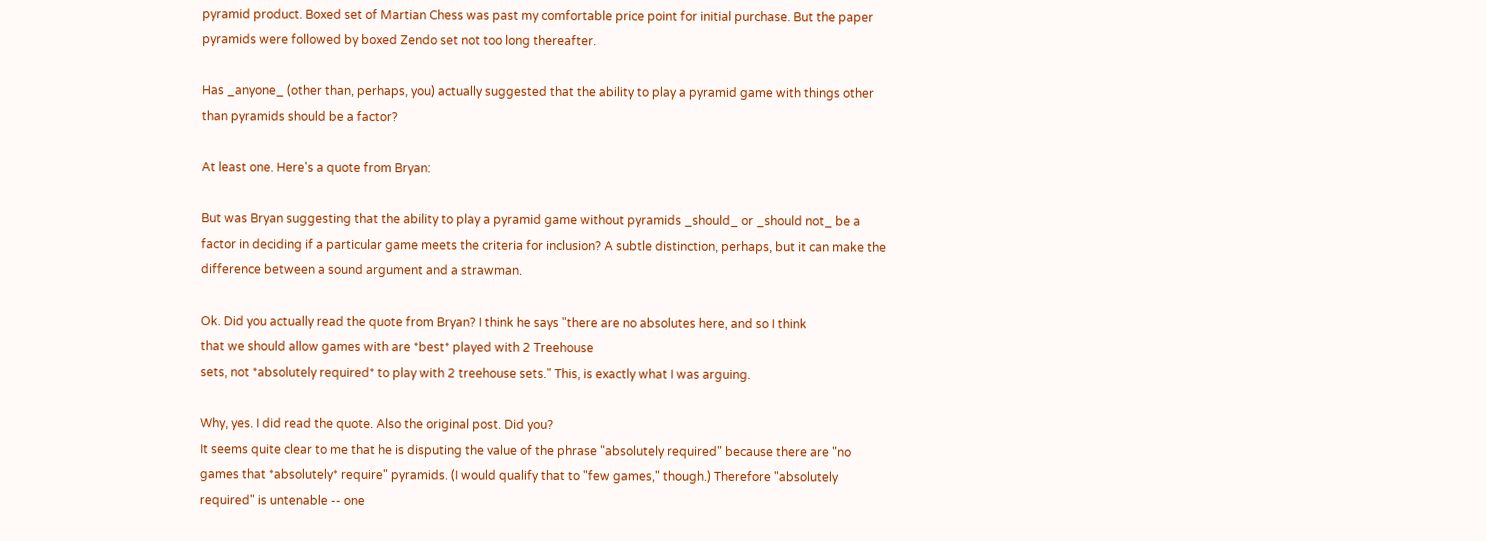pyramid product. Boxed set of Martian Chess was past my comfortable price point for initial purchase. But the paper pyramids were followed by boxed Zendo set not too long thereafter.

Has _anyone_ (other than, perhaps, you) actually suggested that the ability to play a pyramid game with things other than pyramids should be a factor?

At least one. Here's a quote from Bryan:

But was Bryan suggesting that the ability to play a pyramid game without pyramids _should_ or _should not_ be a factor in deciding if a particular game meets the criteria for inclusion? A subtle distinction, perhaps, but it can make the difference between a sound argument and a strawman.

Ok. Did you actually read the quote from Bryan? I think he says "there are no absolutes here, and so I think
that we should allow games with are *best* played with 2 Treehouse
sets, not *absolutely required* to play with 2 treehouse sets." This, is exactly what I was arguing.

Why, yes. I did read the quote. Also the original post. Did you?
It seems quite clear to me that he is disputing the value of the phrase "absolutely required" because there are "no games that *absolutely* require" pyramids. (I would qualify that to "few games," though.) Therefore "absolutely required" is untenable -- one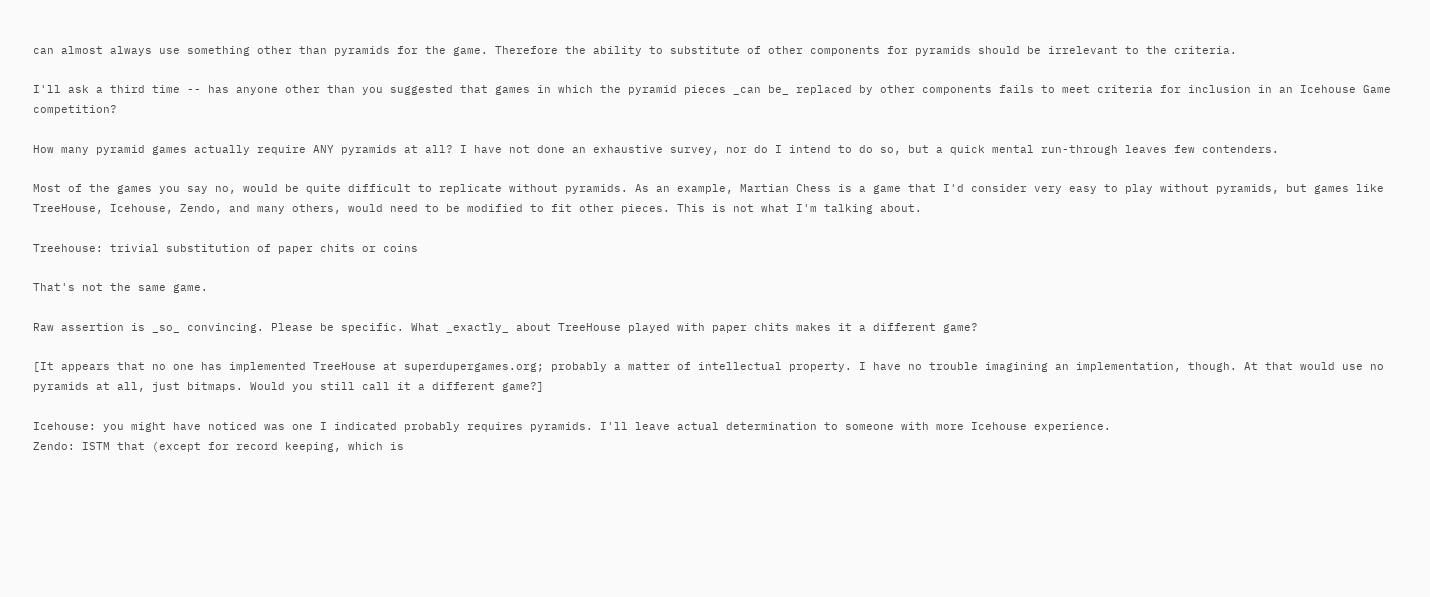can almost always use something other than pyramids for the game. Therefore the ability to substitute of other components for pyramids should be irrelevant to the criteria.

I'll ask a third time -- has anyone other than you suggested that games in which the pyramid pieces _can be_ replaced by other components fails to meet criteria for inclusion in an Icehouse Game competition?

How many pyramid games actually require ANY pyramids at all? I have not done an exhaustive survey, nor do I intend to do so, but a quick mental run-through leaves few contenders.

Most of the games you say no, would be quite difficult to replicate without pyramids. As an example, Martian Chess is a game that I'd consider very easy to play without pyramids, but games like TreeHouse, Icehouse, Zendo, and many others, would need to be modified to fit other pieces. This is not what I'm talking about.

Treehouse: trivial substitution of paper chits or coins

That's not the same game.

Raw assertion is _so_ convincing. Please be specific. What _exactly_ about TreeHouse played with paper chits makes it a different game?

[It appears that no one has implemented TreeHouse at superdupergames.org; probably a matter of intellectual property. I have no trouble imagining an implementation, though. At that would use no pyramids at all, just bitmaps. Would you still call it a different game?]

Icehouse: you might have noticed was one I indicated probably requires pyramids. I'll leave actual determination to someone with more Icehouse experience.
Zendo: ISTM that (except for record keeping, which is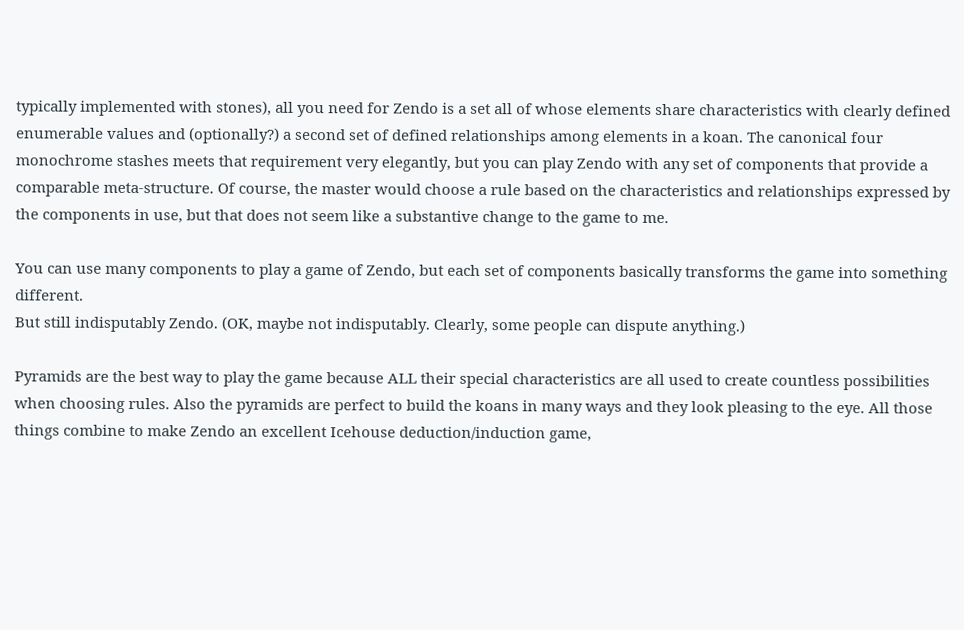typically implemented with stones), all you need for Zendo is a set all of whose elements share characteristics with clearly defined enumerable values and (optionally?) a second set of defined relationships among elements in a koan. The canonical four monochrome stashes meets that requirement very elegantly, but you can play Zendo with any set of components that provide a comparable meta-structure. Of course, the master would choose a rule based on the characteristics and relationships expressed by the components in use, but that does not seem like a substantive change to the game to me.

You can use many components to play a game of Zendo, but each set of components basically transforms the game into something different.
But still indisputably Zendo. (OK, maybe not indisputably. Clearly, some people can dispute anything.)

Pyramids are the best way to play the game because ALL their special characteristics are all used to create countless possibilities when choosing rules. Also the pyramids are perfect to build the koans in many ways and they look pleasing to the eye. All those things combine to make Zendo an excellent Icehouse deduction/induction game,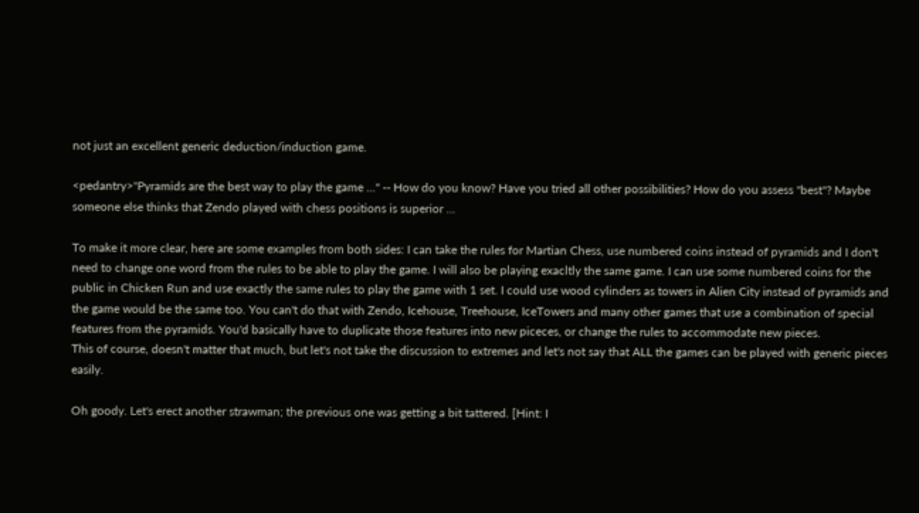not just an excellent generic deduction/induction game.

<pedantry>"Pyramids are the best way to play the game ..." -- How do you know? Have you tried all other possibilities? How do you assess "best"? Maybe someone else thinks that Zendo played with chess positions is superior ...

To make it more clear, here are some examples from both sides: I can take the rules for Martian Chess, use numbered coins instead of pyramids and I don't need to change one word from the rules to be able to play the game. I will also be playing exacltly the same game. I can use some numbered coins for the public in Chicken Run and use exactly the same rules to play the game with 1 set. I could use wood cylinders as towers in Alien City instead of pyramids and the game would be the same too. You can't do that with Zendo, Icehouse, Treehouse, IceTowers and many other games that use a combination of special features from the pyramids. You'd basically have to duplicate those features into new piceces, or change the rules to accommodate new pieces.
This of course, doesn't matter that much, but let's not take the discussion to extremes and let's not say that ALL the games can be played with generic pieces easily.

Oh goody. Let's erect another strawman; the previous one was getting a bit tattered. [Hint: I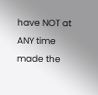have NOT at ANY time made the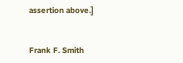assertion above.]


Frank F. Smith